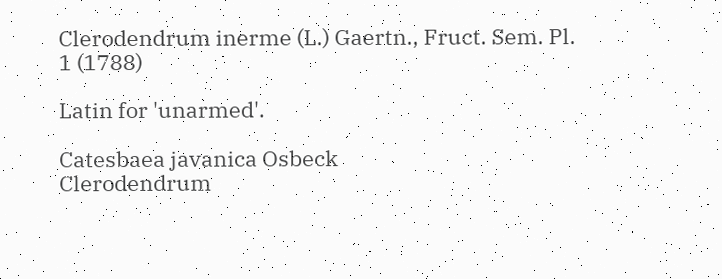Clerodendrum inerme (L.) Gaertn., Fruct. Sem. Pl. 1 (1788)

Latin for 'unarmed'.

Catesbaea javanica Osbeck
Clerodendrum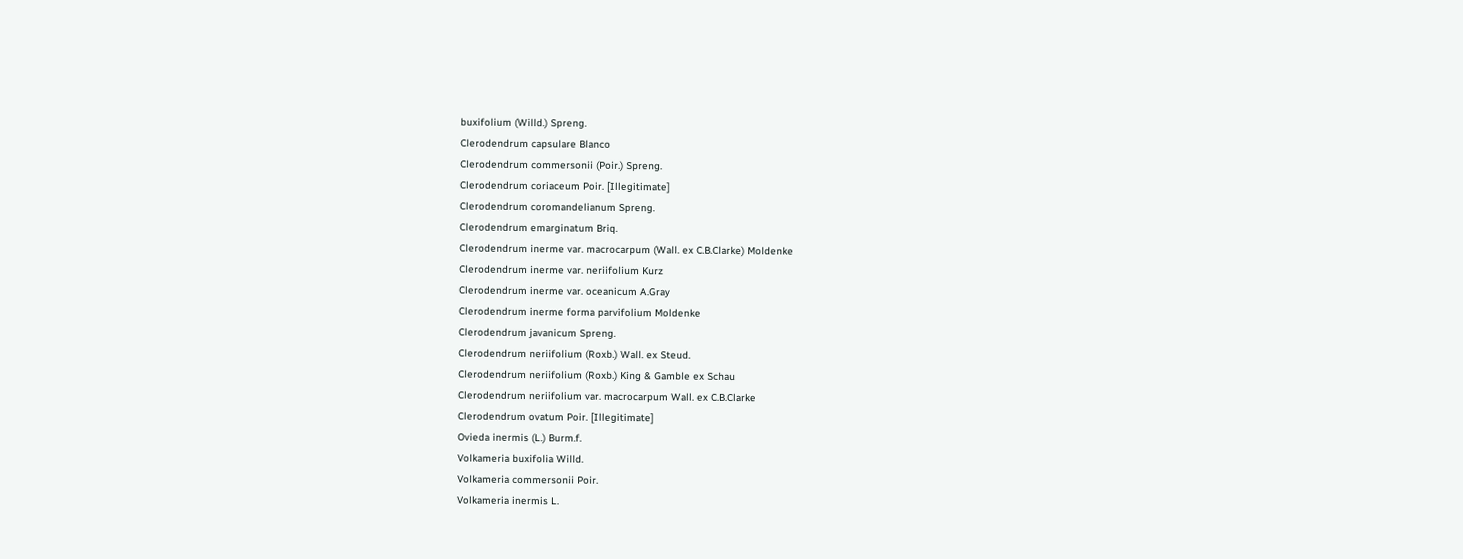buxifolium (Willd.) Spreng.
Clerodendrum capsulare Blanco
Clerodendrum commersonii (Poir.) Spreng.
Clerodendrum coriaceum Poir. [Illegitimate]
Clerodendrum coromandelianum Spreng.
Clerodendrum emarginatum Briq.
Clerodendrum inerme var. macrocarpum (Wall. ex C.B.Clarke) Moldenke
Clerodendrum inerme var. neriifolium Kurz
Clerodendrum inerme var. oceanicum A.Gray
Clerodendrum inerme forma parvifolium Moldenke
Clerodendrum javanicum Spreng.
Clerodendrum neriifolium (Roxb.) Wall. ex Steud.
Clerodendrum neriifolium (Roxb.) King & Gamble ex Schau
Clerodendrum neriifolium var. macrocarpum Wall. ex C.B.Clarke
Clerodendrum ovatum Poir. [Illegitimate]
Ovieda inermis (L.) Burm.f.
Volkameria buxifolia Willd.
Volkameria commersonii Poir.
Volkameria inermis L.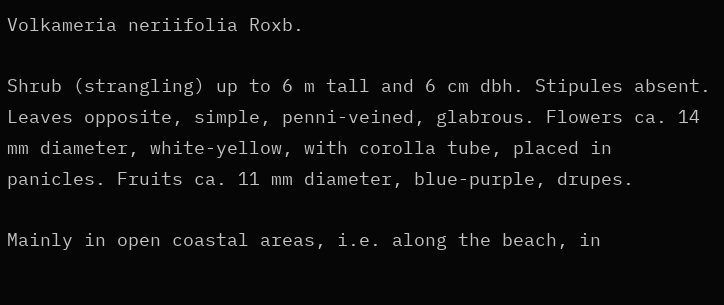Volkameria neriifolia Roxb.

Shrub (strangling) up to 6 m tall and 6 cm dbh. Stipules absent. Leaves opposite, simple, penni-veined, glabrous. Flowers ca. 14 mm diameter, white-yellow, with corolla tube, placed in panicles. Fruits ca. 11 mm diameter, blue-purple, drupes.

Mainly in open coastal areas, i.e. along the beach, in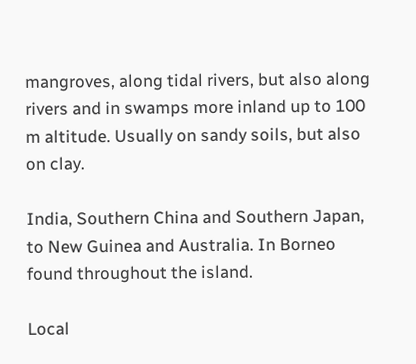mangroves, along tidal rivers, but also along rivers and in swamps more inland up to 100 m altitude. Usually on sandy soils, but also on clay.

India, Southern China and Southern Japan, to New Guinea and Australia. In Borneo found throughout the island.

Local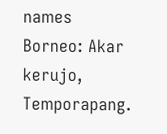names
Borneo: Akar kerujo, Temporapang.